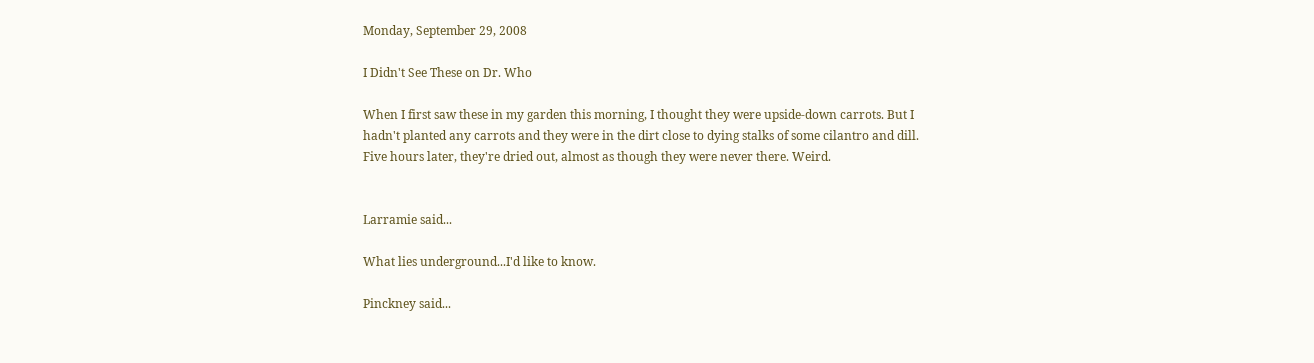Monday, September 29, 2008

I Didn't See These on Dr. Who

When I first saw these in my garden this morning, I thought they were upside-down carrots. But I hadn't planted any carrots and they were in the dirt close to dying stalks of some cilantro and dill. Five hours later, they're dried out, almost as though they were never there. Weird.


Larramie said...

What lies underground...I'd like to know.

Pinckney said...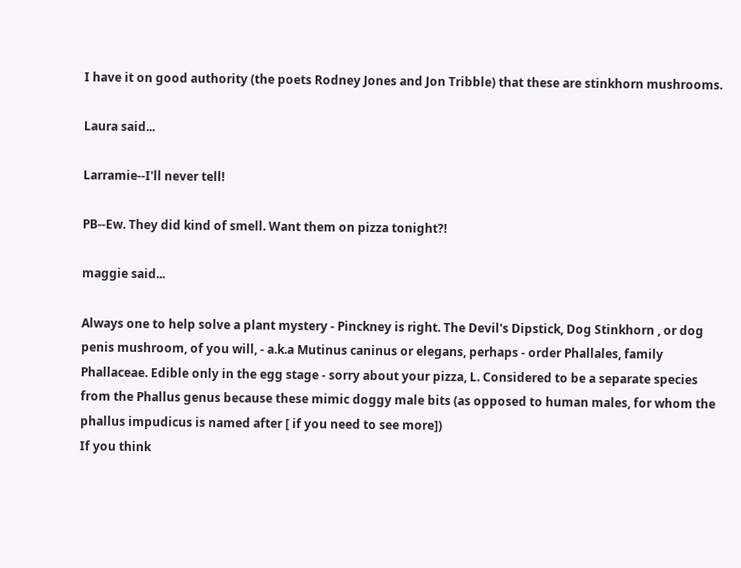I have it on good authority (the poets Rodney Jones and Jon Tribble) that these are stinkhorn mushrooms.

Laura said...

Larramie--I'll never tell!

PB--Ew. They did kind of smell. Want them on pizza tonight?!

maggie said...

Always one to help solve a plant mystery - Pinckney is right. The Devil's Dipstick, Dog Stinkhorn , or dog penis mushroom, of you will, - a.k.a Mutinus caninus or elegans, perhaps - order Phallales, family Phallaceae. Edible only in the egg stage - sorry about your pizza, L. Considered to be a separate species from the Phallus genus because these mimic doggy male bits (as opposed to human males, for whom the phallus impudicus is named after [ if you need to see more])
If you think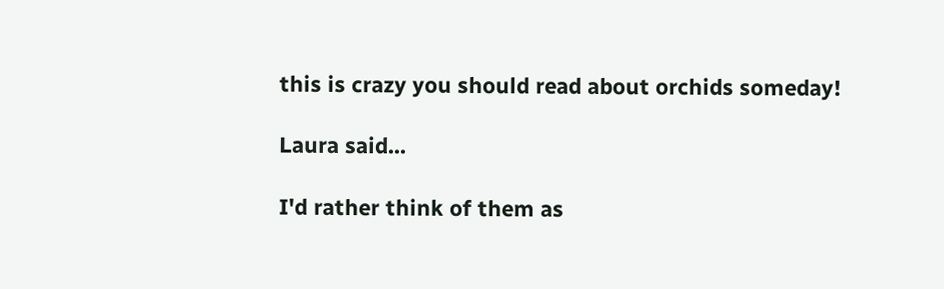this is crazy you should read about orchids someday!

Laura said...

I'd rather think of them as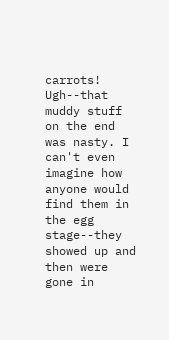carrots! Ugh--that muddy stuff on the end was nasty. I can't even imagine how anyone would find them in the egg stage--they showed up and then were gone in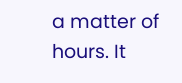a matter of hours. It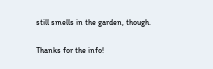still smells in the garden, though.

Thanks for the info!